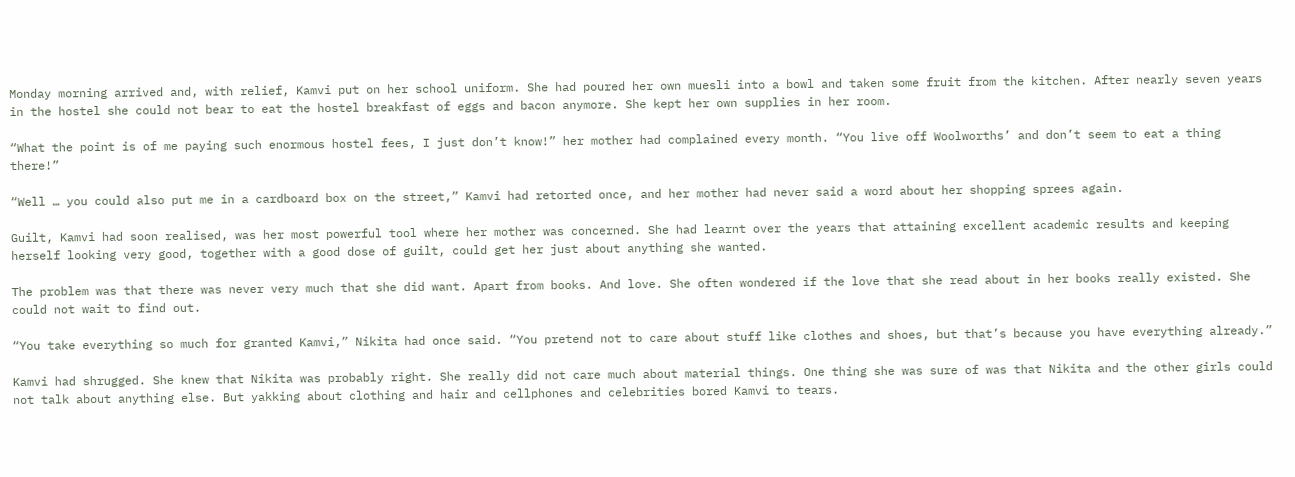Monday morning arrived and, with relief, Kamvi put on her school uniform. She had poured her own muesli into a bowl and taken some fruit from the kitchen. After nearly seven years in the hostel she could not bear to eat the hostel breakfast of eggs and bacon anymore. She kept her own supplies in her room.

“What the point is of me paying such enormous hostel fees, I just don’t know!” her mother had complained every month. “You live off Woolworths’ and don’t seem to eat a thing there!”

“Well … you could also put me in a cardboard box on the street,” Kamvi had retorted once, and her mother had never said a word about her shopping sprees again.

Guilt, Kamvi had soon realised, was her most powerful tool where her mother was concerned. She had learnt over the years that attaining excellent academic results and keeping herself looking very good, together with a good dose of guilt, could get her just about anything she wanted.

The problem was that there was never very much that she did want. Apart from books. And love. She often wondered if the love that she read about in her books really existed. She could not wait to find out.

“You take everything so much for granted Kamvi,” Nikita had once said. “You pretend not to care about stuff like clothes and shoes, but that’s because you have everything already.”

Kamvi had shrugged. She knew that Nikita was probably right. She really did not care much about material things. One thing she was sure of was that Nikita and the other girls could not talk about anything else. But yakking about clothing and hair and cellphones and celebrities bored Kamvi to tears.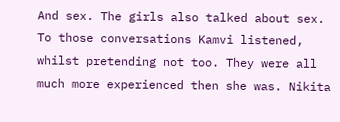And sex. The girls also talked about sex. To those conversations Kamvi listened, whilst pretending not too. They were all much more experienced then she was. Nikita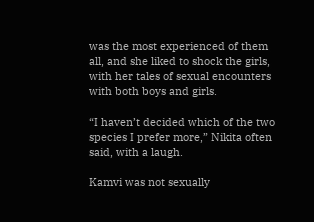was the most experienced of them all, and she liked to shock the girls, with her tales of sexual encounters with both boys and girls.

“I haven’t decided which of the two species I prefer more,” Nikita often said, with a laugh.

Kamvi was not sexually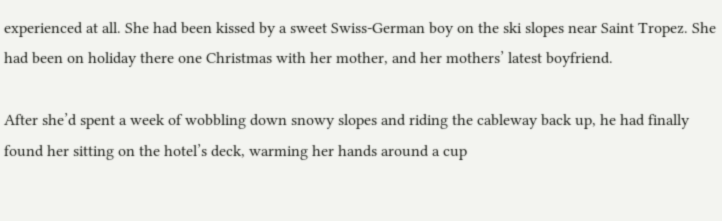experienced at all. She had been kissed by a sweet Swiss-German boy on the ski slopes near Saint Tropez. She had been on holiday there one Christmas with her mother, and her mothers’ latest boyfriend.

After she’d spent a week of wobbling down snowy slopes and riding the cableway back up, he had finally found her sitting on the hotel’s deck, warming her hands around a cup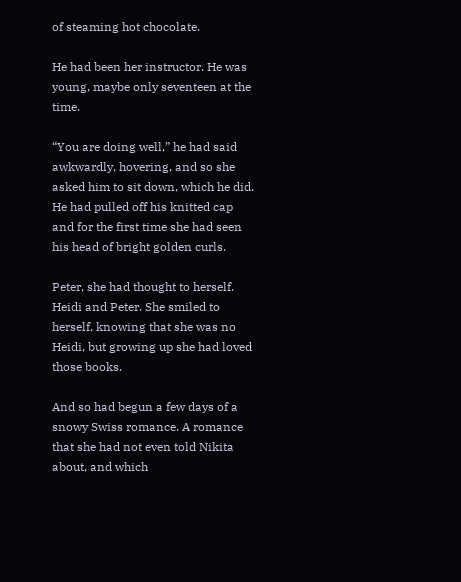of steaming hot chocolate.

He had been her instructor. He was young, maybe only seventeen at the time.

“You are doing well,” he had said awkwardly, hovering, and so she asked him to sit down, which he did. He had pulled off his knitted cap and for the first time she had seen his head of bright golden curls.

Peter, she had thought to herself. Heidi and Peter. She smiled to herself, knowing that she was no Heidi, but growing up she had loved those books.

And so had begun a few days of a snowy Swiss romance. A romance that she had not even told Nikita about, and which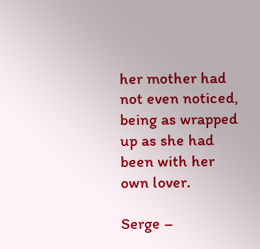her mother had not even noticed, being as wrapped up as she had been with her own lover.

Serge –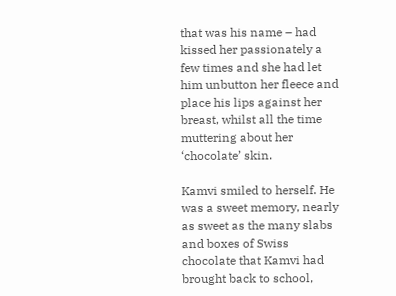that was his name – had kissed her passionately a few times and she had let him unbutton her fleece and place his lips against her breast, whilst all the time muttering about her ‘chocolate’ skin.

Kamvi smiled to herself. He was a sweet memory, nearly as sweet as the many slabs and boxes of Swiss chocolate that Kamvi had brought back to school,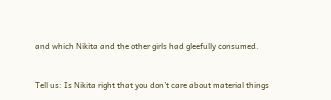and which Nikita and the other girls had gleefully consumed.


Tell us: Is Nikita right that you don’t care about material things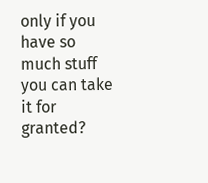only if you have so much stuff you can take it for granted?